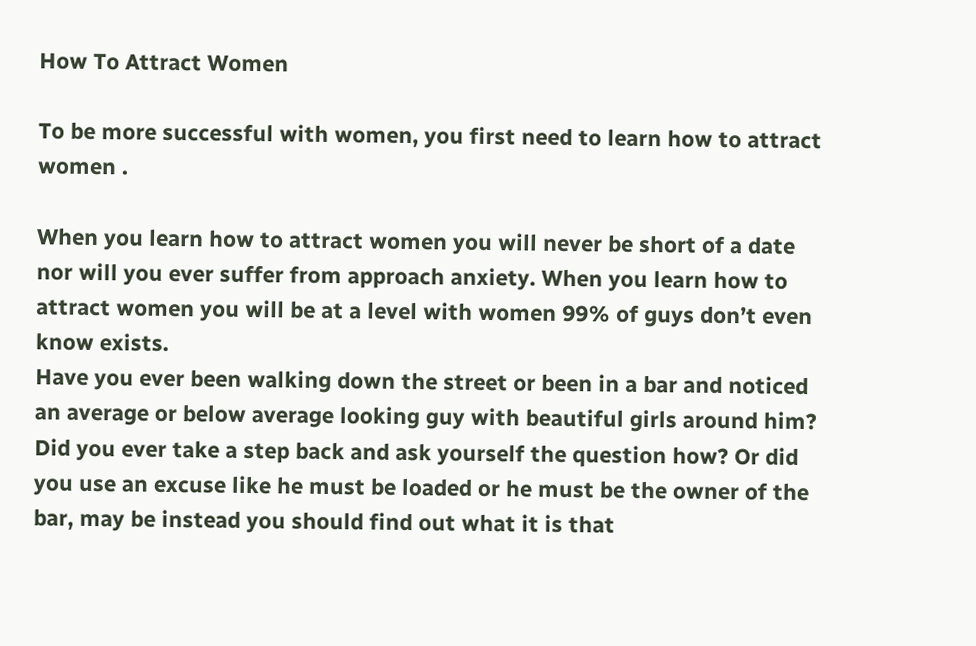How To Attract Women

To be more successful with women, you first need to learn how to attract women .

When you learn how to attract women you will never be short of a date nor will you ever suffer from approach anxiety. When you learn how to attract women you will be at a level with women 99% of guys don’t even know exists.
Have you ever been walking down the street or been in a bar and noticed an average or below average looking guy with beautiful girls around him? Did you ever take a step back and ask yourself the question how? Or did you use an excuse like he must be loaded or he must be the owner of the bar, may be instead you should find out what it is that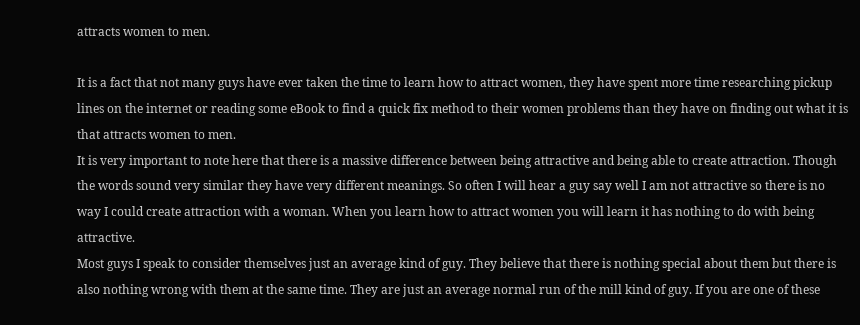attracts women to men.

It is a fact that not many guys have ever taken the time to learn how to attract women, they have spent more time researching pickup lines on the internet or reading some eBook to find a quick fix method to their women problems than they have on finding out what it is that attracts women to men.
It is very important to note here that there is a massive difference between being attractive and being able to create attraction. Though the words sound very similar they have very different meanings. So often I will hear a guy say well I am not attractive so there is no way I could create attraction with a woman. When you learn how to attract women you will learn it has nothing to do with being attractive.
Most guys I speak to consider themselves just an average kind of guy. They believe that there is nothing special about them but there is also nothing wrong with them at the same time. They are just an average normal run of the mill kind of guy. If you are one of these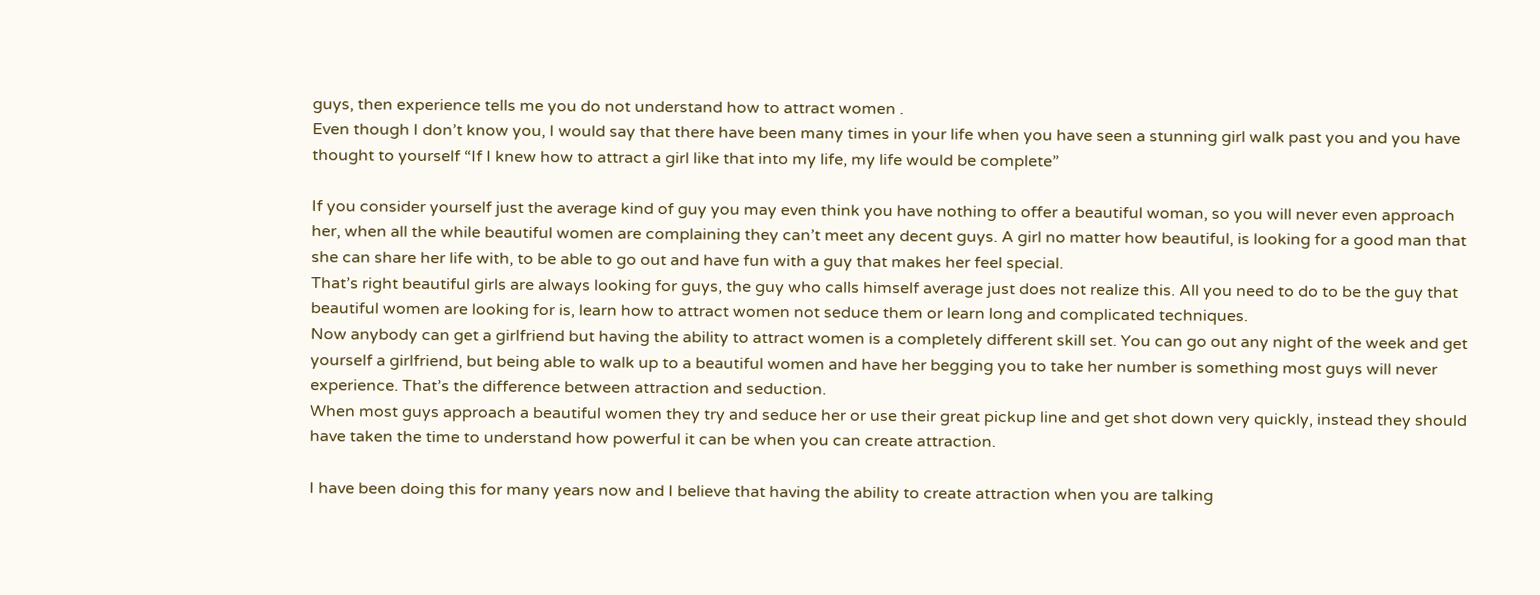guys, then experience tells me you do not understand how to attract women .
Even though I don’t know you, I would say that there have been many times in your life when you have seen a stunning girl walk past you and you have thought to yourself “If I knew how to attract a girl like that into my life, my life would be complete”

If you consider yourself just the average kind of guy you may even think you have nothing to offer a beautiful woman, so you will never even approach her, when all the while beautiful women are complaining they can’t meet any decent guys. A girl no matter how beautiful, is looking for a good man that she can share her life with, to be able to go out and have fun with a guy that makes her feel special.
That’s right beautiful girls are always looking for guys, the guy who calls himself average just does not realize this. All you need to do to be the guy that beautiful women are looking for is, learn how to attract women not seduce them or learn long and complicated techniques.
Now anybody can get a girlfriend but having the ability to attract women is a completely different skill set. You can go out any night of the week and get yourself a girlfriend, but being able to walk up to a beautiful women and have her begging you to take her number is something most guys will never experience. That’s the difference between attraction and seduction.
When most guys approach a beautiful women they try and seduce her or use their great pickup line and get shot down very quickly, instead they should have taken the time to understand how powerful it can be when you can create attraction.

I have been doing this for many years now and I believe that having the ability to create attraction when you are talking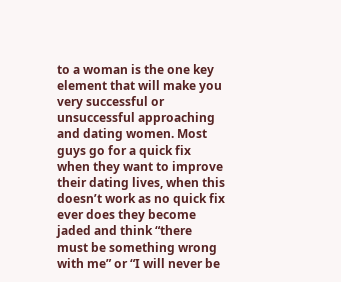to a woman is the one key element that will make you very successful or unsuccessful approaching and dating women. Most guys go for a quick fix when they want to improve their dating lives, when this doesn’t work as no quick fix ever does they become jaded and think “there must be something wrong with me” or “I will never be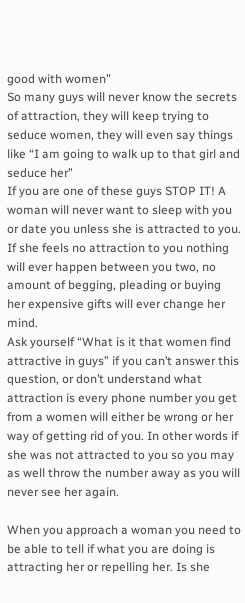good with women”
So many guys will never know the secrets of attraction, they will keep trying to seduce women, they will even say things like “I am going to walk up to that girl and seduce her”
If you are one of these guys STOP IT! A woman will never want to sleep with you or date you unless she is attracted to you. If she feels no attraction to you nothing will ever happen between you two, no amount of begging, pleading or buying her expensive gifts will ever change her mind.
Ask yourself “What is it that women find attractive in guys” if you can’t answer this question, or don’t understand what attraction is every phone number you get from a women will either be wrong or her way of getting rid of you. In other words if she was not attracted to you so you may as well throw the number away as you will never see her again.

When you approach a woman you need to be able to tell if what you are doing is attracting her or repelling her. Is she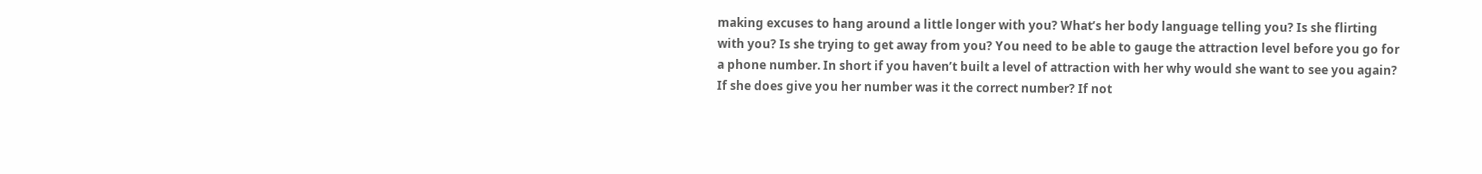making excuses to hang around a little longer with you? What’s her body language telling you? Is she flirting with you? Is she trying to get away from you? You need to be able to gauge the attraction level before you go for a phone number. In short if you haven’t built a level of attraction with her why would she want to see you again? If she does give you her number was it the correct number? If not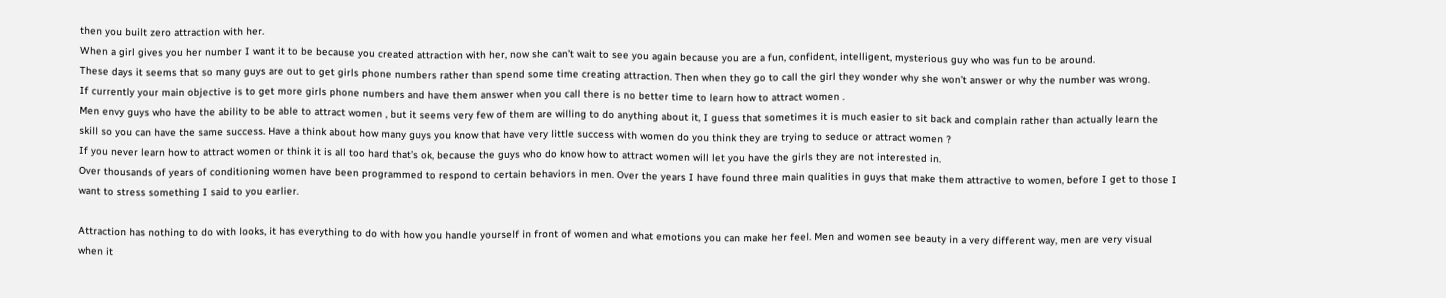then you built zero attraction with her.
When a girl gives you her number I want it to be because you created attraction with her, now she can’t wait to see you again because you are a fun, confident, intelligent, mysterious guy who was fun to be around.
These days it seems that so many guys are out to get girls phone numbers rather than spend some time creating attraction. Then when they go to call the girl they wonder why she won’t answer or why the number was wrong.
If currently your main objective is to get more girls phone numbers and have them answer when you call there is no better time to learn how to attract women .
Men envy guys who have the ability to be able to attract women , but it seems very few of them are willing to do anything about it, I guess that sometimes it is much easier to sit back and complain rather than actually learn the skill so you can have the same success. Have a think about how many guys you know that have very little success with women do you think they are trying to seduce or attract women ?
If you never learn how to attract women or think it is all too hard that’s ok, because the guys who do know how to attract women will let you have the girls they are not interested in.
Over thousands of years of conditioning women have been programmed to respond to certain behaviors in men. Over the years I have found three main qualities in guys that make them attractive to women, before I get to those I want to stress something I said to you earlier.

Attraction has nothing to do with looks, it has everything to do with how you handle yourself in front of women and what emotions you can make her feel. Men and women see beauty in a very different way, men are very visual when it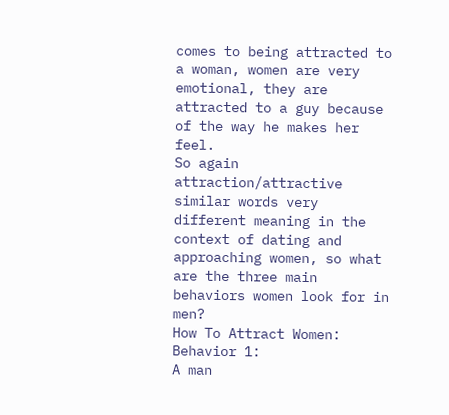comes to being attracted to a woman, women are very emotional, they are attracted to a guy because of the way he makes her feel.
So again attraction/attractive similar words very different meaning in the context of dating and approaching women, so what are the three main behaviors women look for in men?
How To Attract Women: Behavior 1:
A man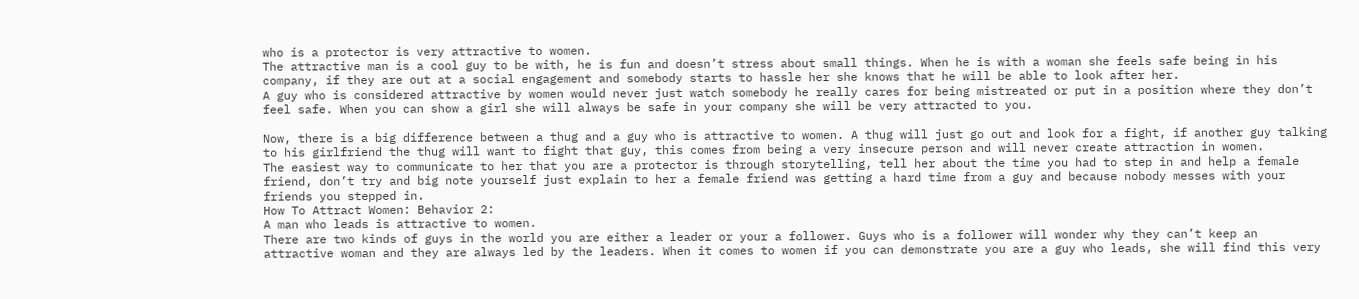who is a protector is very attractive to women.
The attractive man is a cool guy to be with, he is fun and doesn’t stress about small things. When he is with a woman she feels safe being in his company, if they are out at a social engagement and somebody starts to hassle her she knows that he will be able to look after her.
A guy who is considered attractive by women would never just watch somebody he really cares for being mistreated or put in a position where they don’t feel safe. When you can show a girl she will always be safe in your company she will be very attracted to you.

Now, there is a big difference between a thug and a guy who is attractive to women. A thug will just go out and look for a fight, if another guy talking to his girlfriend the thug will want to fight that guy, this comes from being a very insecure person and will never create attraction in women.
The easiest way to communicate to her that you are a protector is through storytelling, tell her about the time you had to step in and help a female friend, don’t try and big note yourself just explain to her a female friend was getting a hard time from a guy and because nobody messes with your friends you stepped in.
How To Attract Women: Behavior 2:
A man who leads is attractive to women.
There are two kinds of guys in the world you are either a leader or your a follower. Guys who is a follower will wonder why they can’t keep an attractive woman and they are always led by the leaders. When it comes to women if you can demonstrate you are a guy who leads, she will find this very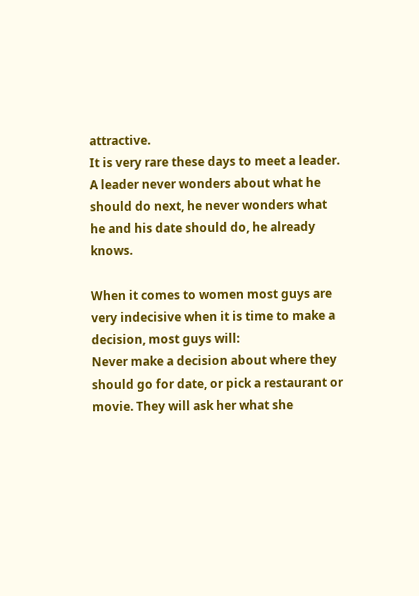attractive.
It is very rare these days to meet a leader. A leader never wonders about what he should do next, he never wonders what he and his date should do, he already knows.

When it comes to women most guys are very indecisive when it is time to make a decision, most guys will:
Never make a decision about where they should go for date, or pick a restaurant or movie. They will ask her what she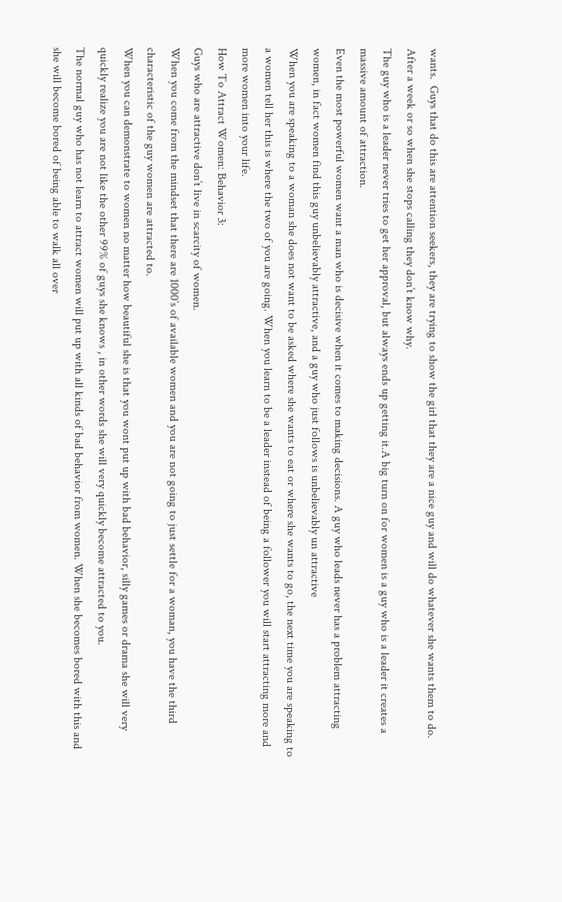wants.  Guys that do this are attention seekers, they are trying to show the girl that they are a nice guy and will do whatever she wants them to do.  After a week or so when she stops calling they don’t know why.
The guy who is a leader never tries to get her approval, but always ends up getting it.A big turn on for women is a guy who is a leader it creates a massive amount of attraction.
Even the most powerful women want a man who is decisive when it comes to making decisions. A guy who leads never has a problem attracting women, in fact women find this guy unbelievably attractive, and a guy who just follows is unbelievably un attractive
When you are speaking to a woman she does not want to be asked where she wants to eat or where she wants to go, the next time you are speaking to a women tell her this is where the two of you are going. When you learn to be a leader instead of being a follower you will start attracting more and more women into your life.
How To Attract Women: Behavior 3:
Guys who are attractive don’t live in scarcity of women.
When you come from the mindset that there are 1000’s of available women and you are not going to just settle for a woman, you have the third characteristic of the guy women are attracted to.
When you can demonstrate to women no matter how beautiful she is that you wont put up with bad behavior, silly games or drama she will very quickly realize you are not like the other 99% of guys she knows , in other words she will very quickly become attracted to you.
The normal guy who has not learn to attract women will put up with all kinds of bad behavior from women. When she becomes bored with this and she will become bored of being able to walk all over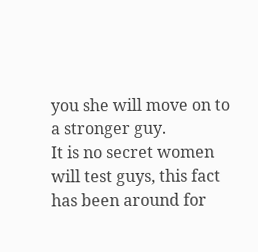you she will move on to a stronger guy.
It is no secret women will test guys, this fact has been around for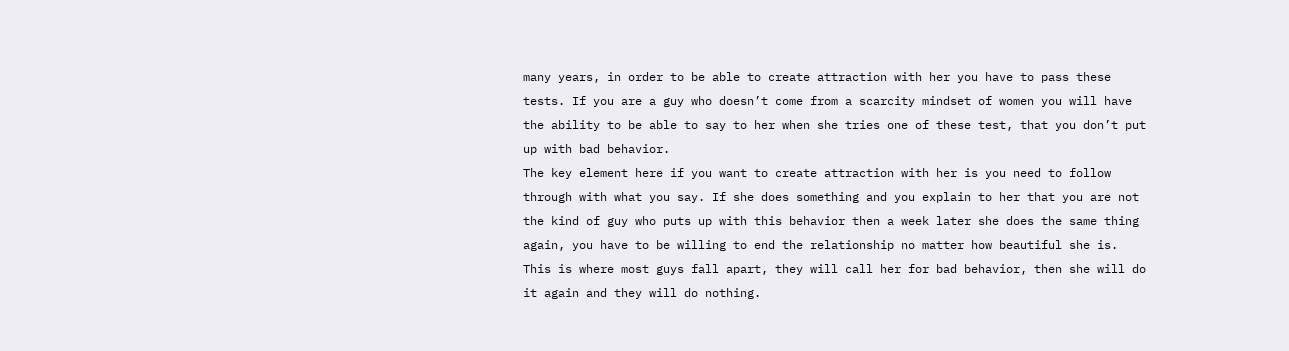many years, in order to be able to create attraction with her you have to pass these tests. If you are a guy who doesn’t come from a scarcity mindset of women you will have the ability to be able to say to her when she tries one of these test, that you don’t put up with bad behavior.
The key element here if you want to create attraction with her is you need to follow through with what you say. If she does something and you explain to her that you are not the kind of guy who puts up with this behavior then a week later she does the same thing again, you have to be willing to end the relationship no matter how beautiful she is. This is where most guys fall apart, they will call her for bad behavior, then she will do it again and they will do nothing.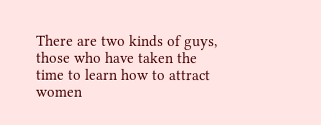There are two kinds of guys, those who have taken the time to learn how to attract women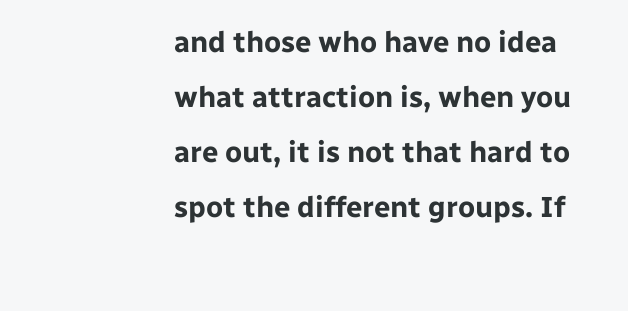and those who have no idea what attraction is, when you are out, it is not that hard to spot the different groups. If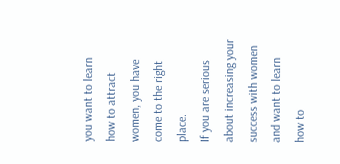you want to learn how to attract women, you have come to the right place.
If you are serious about increasing your success with women and want to learn how to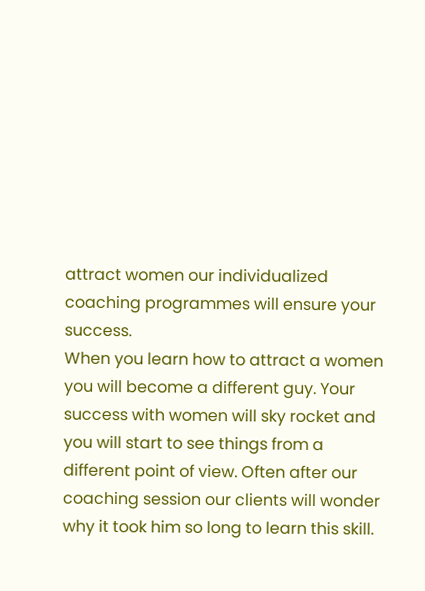attract women our individualized coaching programmes will ensure your success.
When you learn how to attract a women you will become a different guy. Your success with women will sky rocket and you will start to see things from a different point of view. Often after our coaching session our clients will wonder why it took him so long to learn this skill.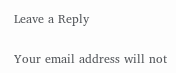Leave a Reply

Your email address will not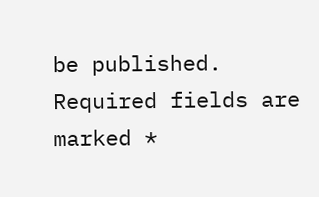be published. Required fields are marked *